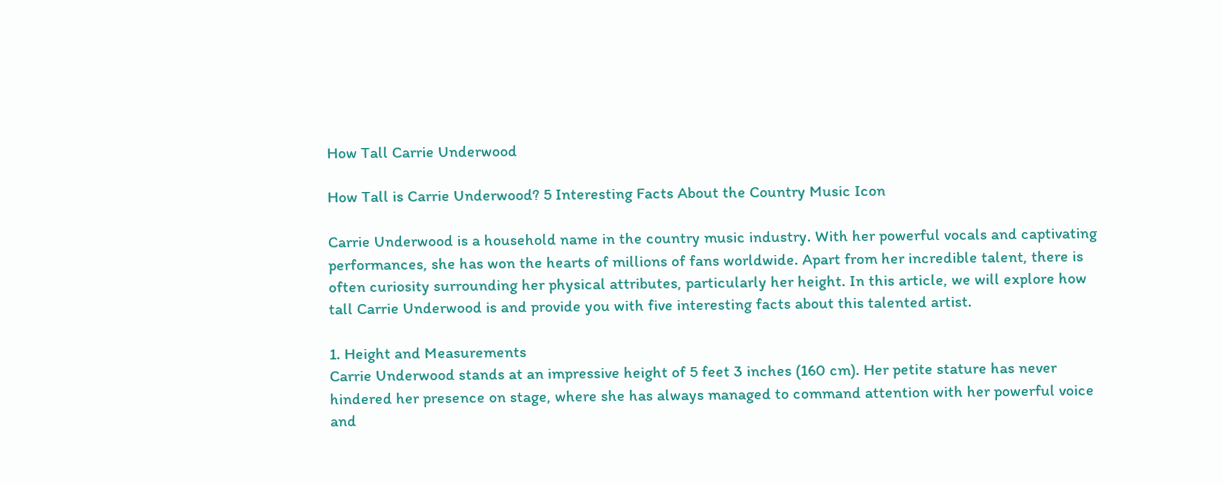How Tall Carrie Underwood

How Tall is Carrie Underwood? 5 Interesting Facts About the Country Music Icon

Carrie Underwood is a household name in the country music industry. With her powerful vocals and captivating performances, she has won the hearts of millions of fans worldwide. Apart from her incredible talent, there is often curiosity surrounding her physical attributes, particularly her height. In this article, we will explore how tall Carrie Underwood is and provide you with five interesting facts about this talented artist.

1. Height and Measurements
Carrie Underwood stands at an impressive height of 5 feet 3 inches (160 cm). Her petite stature has never hindered her presence on stage, where she has always managed to command attention with her powerful voice and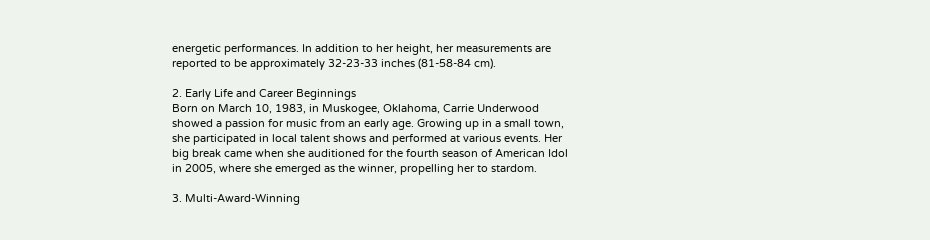energetic performances. In addition to her height, her measurements are reported to be approximately 32-23-33 inches (81-58-84 cm).

2. Early Life and Career Beginnings
Born on March 10, 1983, in Muskogee, Oklahoma, Carrie Underwood showed a passion for music from an early age. Growing up in a small town, she participated in local talent shows and performed at various events. Her big break came when she auditioned for the fourth season of American Idol in 2005, where she emerged as the winner, propelling her to stardom.

3. Multi-Award-Winning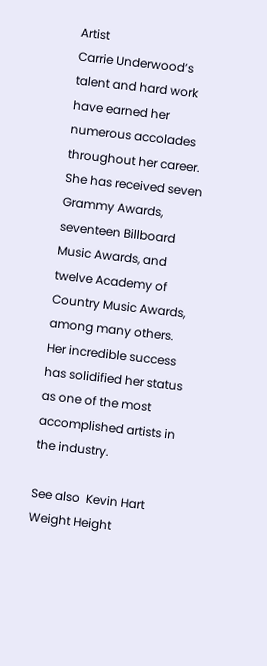Artist
Carrie Underwood’s talent and hard work have earned her numerous accolades throughout her career. She has received seven Grammy Awards, seventeen Billboard Music Awards, and twelve Academy of Country Music Awards, among many others. Her incredible success has solidified her status as one of the most accomplished artists in the industry.

See also  Kevin Hart Weight Height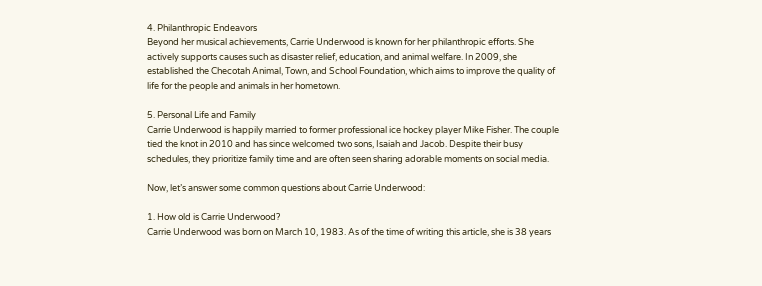4. Philanthropic Endeavors
Beyond her musical achievements, Carrie Underwood is known for her philanthropic efforts. She actively supports causes such as disaster relief, education, and animal welfare. In 2009, she established the Checotah Animal, Town, and School Foundation, which aims to improve the quality of life for the people and animals in her hometown.

5. Personal Life and Family
Carrie Underwood is happily married to former professional ice hockey player Mike Fisher. The couple tied the knot in 2010 and has since welcomed two sons, Isaiah and Jacob. Despite their busy schedules, they prioritize family time and are often seen sharing adorable moments on social media.

Now, let’s answer some common questions about Carrie Underwood:

1. How old is Carrie Underwood?
Carrie Underwood was born on March 10, 1983. As of the time of writing this article, she is 38 years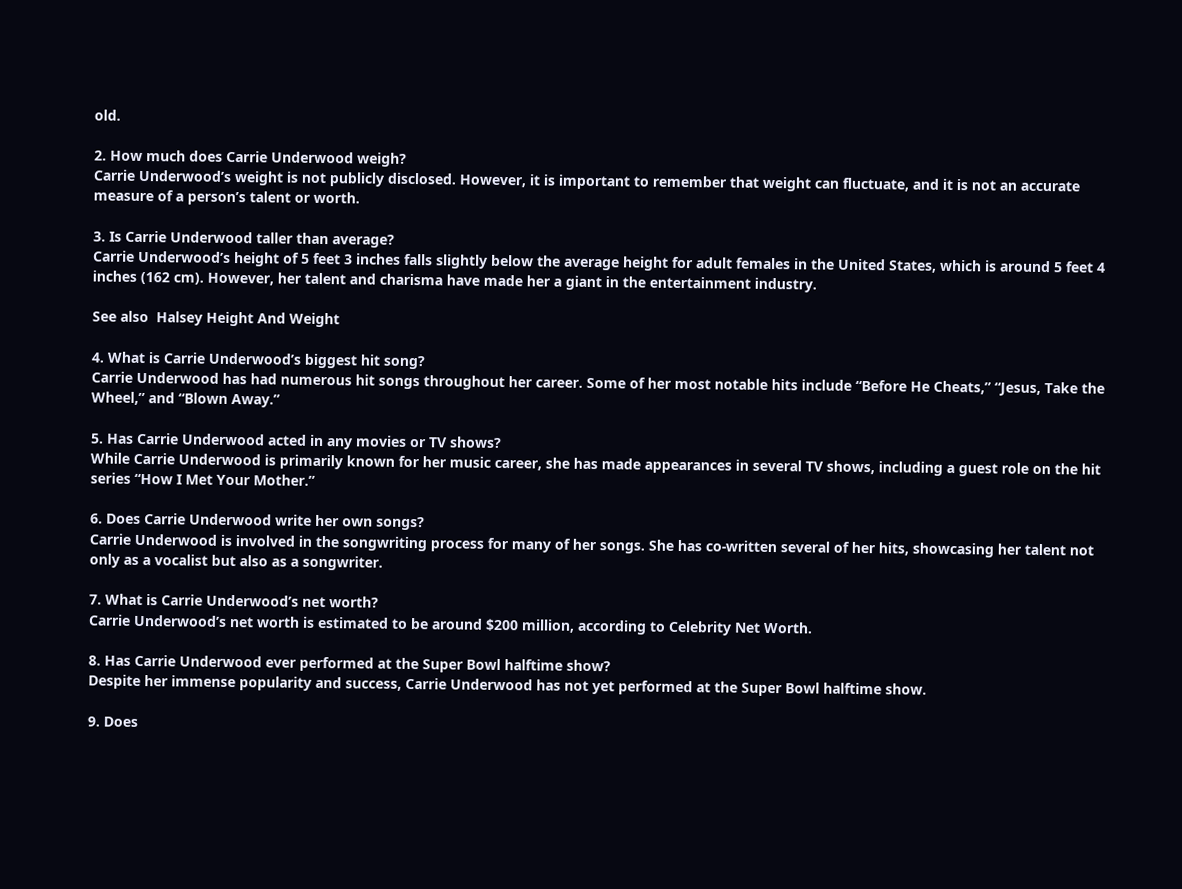old.

2. How much does Carrie Underwood weigh?
Carrie Underwood’s weight is not publicly disclosed. However, it is important to remember that weight can fluctuate, and it is not an accurate measure of a person’s talent or worth.

3. Is Carrie Underwood taller than average?
Carrie Underwood’s height of 5 feet 3 inches falls slightly below the average height for adult females in the United States, which is around 5 feet 4 inches (162 cm). However, her talent and charisma have made her a giant in the entertainment industry.

See also  Halsey Height And Weight

4. What is Carrie Underwood’s biggest hit song?
Carrie Underwood has had numerous hit songs throughout her career. Some of her most notable hits include “Before He Cheats,” “Jesus, Take the Wheel,” and “Blown Away.”

5. Has Carrie Underwood acted in any movies or TV shows?
While Carrie Underwood is primarily known for her music career, she has made appearances in several TV shows, including a guest role on the hit series “How I Met Your Mother.”

6. Does Carrie Underwood write her own songs?
Carrie Underwood is involved in the songwriting process for many of her songs. She has co-written several of her hits, showcasing her talent not only as a vocalist but also as a songwriter.

7. What is Carrie Underwood’s net worth?
Carrie Underwood’s net worth is estimated to be around $200 million, according to Celebrity Net Worth.

8. Has Carrie Underwood ever performed at the Super Bowl halftime show?
Despite her immense popularity and success, Carrie Underwood has not yet performed at the Super Bowl halftime show.

9. Does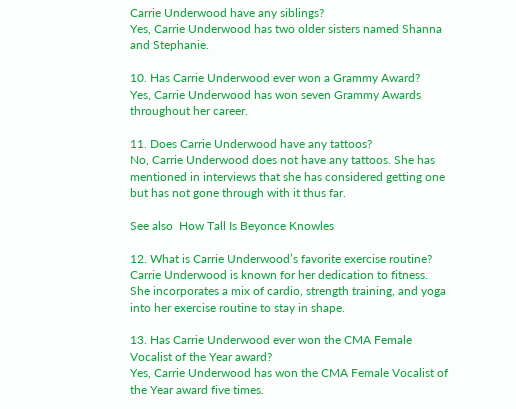Carrie Underwood have any siblings?
Yes, Carrie Underwood has two older sisters named Shanna and Stephanie.

10. Has Carrie Underwood ever won a Grammy Award?
Yes, Carrie Underwood has won seven Grammy Awards throughout her career.

11. Does Carrie Underwood have any tattoos?
No, Carrie Underwood does not have any tattoos. She has mentioned in interviews that she has considered getting one but has not gone through with it thus far.

See also  How Tall Is Beyonce Knowles

12. What is Carrie Underwood’s favorite exercise routine?
Carrie Underwood is known for her dedication to fitness. She incorporates a mix of cardio, strength training, and yoga into her exercise routine to stay in shape.

13. Has Carrie Underwood ever won the CMA Female Vocalist of the Year award?
Yes, Carrie Underwood has won the CMA Female Vocalist of the Year award five times.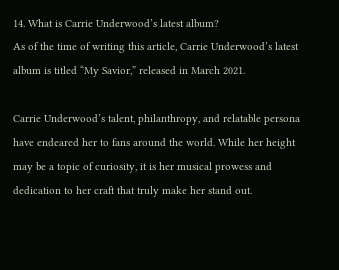14. What is Carrie Underwood’s latest album?
As of the time of writing this article, Carrie Underwood’s latest album is titled “My Savior,” released in March 2021.

Carrie Underwood’s talent, philanthropy, and relatable persona have endeared her to fans around the world. While her height may be a topic of curiosity, it is her musical prowess and dedication to her craft that truly make her stand out.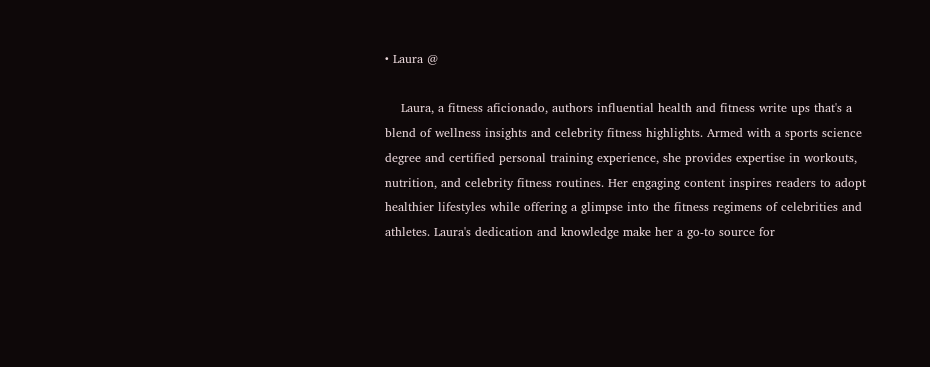• Laura @

    Laura, a fitness aficionado, authors influential health and fitness write ups that's a blend of wellness insights and celebrity fitness highlights. Armed with a sports science degree and certified personal training experience, she provides expertise in workouts, nutrition, and celebrity fitness routines. Her engaging content inspires readers to adopt healthier lifestyles while offering a glimpse into the fitness regimens of celebrities and athletes. Laura's dedication and knowledge make her a go-to source for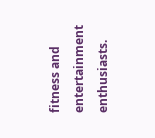fitness and entertainment enthusiasts.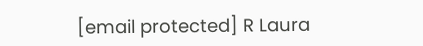[email protected] R Laura